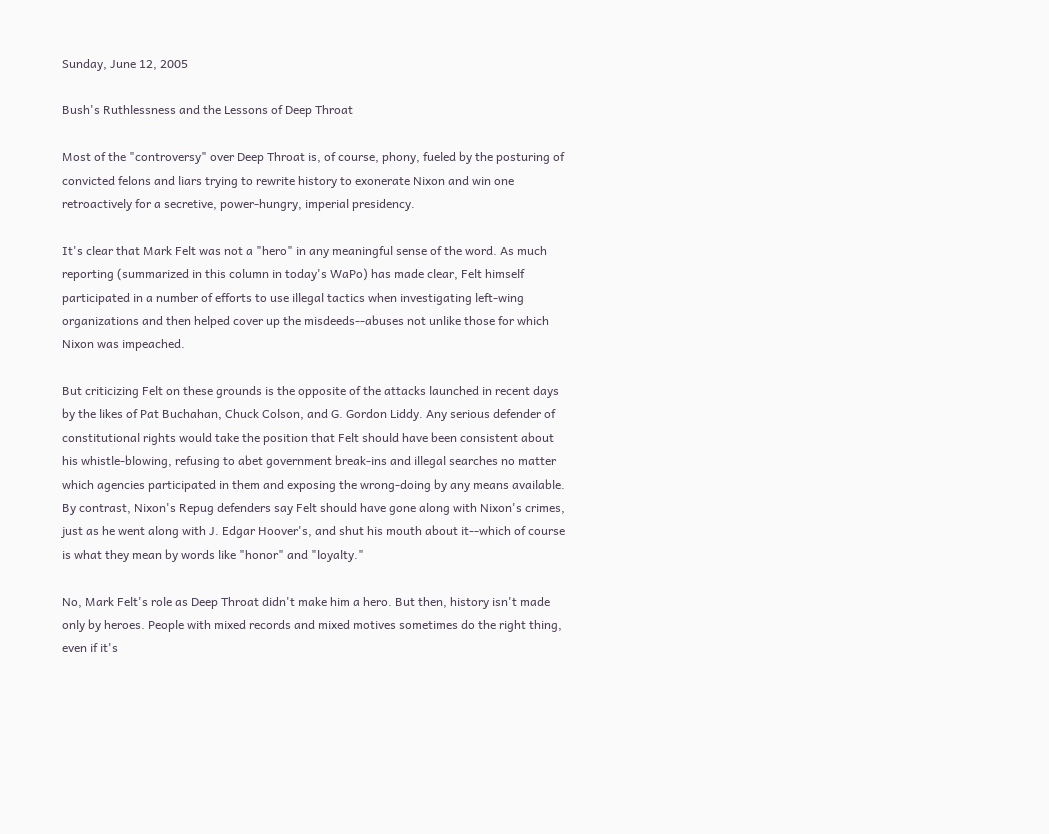Sunday, June 12, 2005

Bush's Ruthlessness and the Lessons of Deep Throat

Most of the "controversy" over Deep Throat is, of course, phony, fueled by the posturing of convicted felons and liars trying to rewrite history to exonerate Nixon and win one retroactively for a secretive, power-hungry, imperial presidency.

It's clear that Mark Felt was not a "hero" in any meaningful sense of the word. As much reporting (summarized in this column in today's WaPo) has made clear, Felt himself participated in a number of efforts to use illegal tactics when investigating left-wing organizations and then helped cover up the misdeeds--abuses not unlike those for which Nixon was impeached.

But criticizing Felt on these grounds is the opposite of the attacks launched in recent days by the likes of Pat Buchahan, Chuck Colson, and G. Gordon Liddy. Any serious defender of constitutional rights would take the position that Felt should have been consistent about his whistle-blowing, refusing to abet government break-ins and illegal searches no matter which agencies participated in them and exposing the wrong-doing by any means available. By contrast, Nixon's Repug defenders say Felt should have gone along with Nixon's crimes, just as he went along with J. Edgar Hoover's, and shut his mouth about it--which of course is what they mean by words like "honor" and "loyalty."

No, Mark Felt's role as Deep Throat didn't make him a hero. But then, history isn't made only by heroes. People with mixed records and mixed motives sometimes do the right thing, even if it's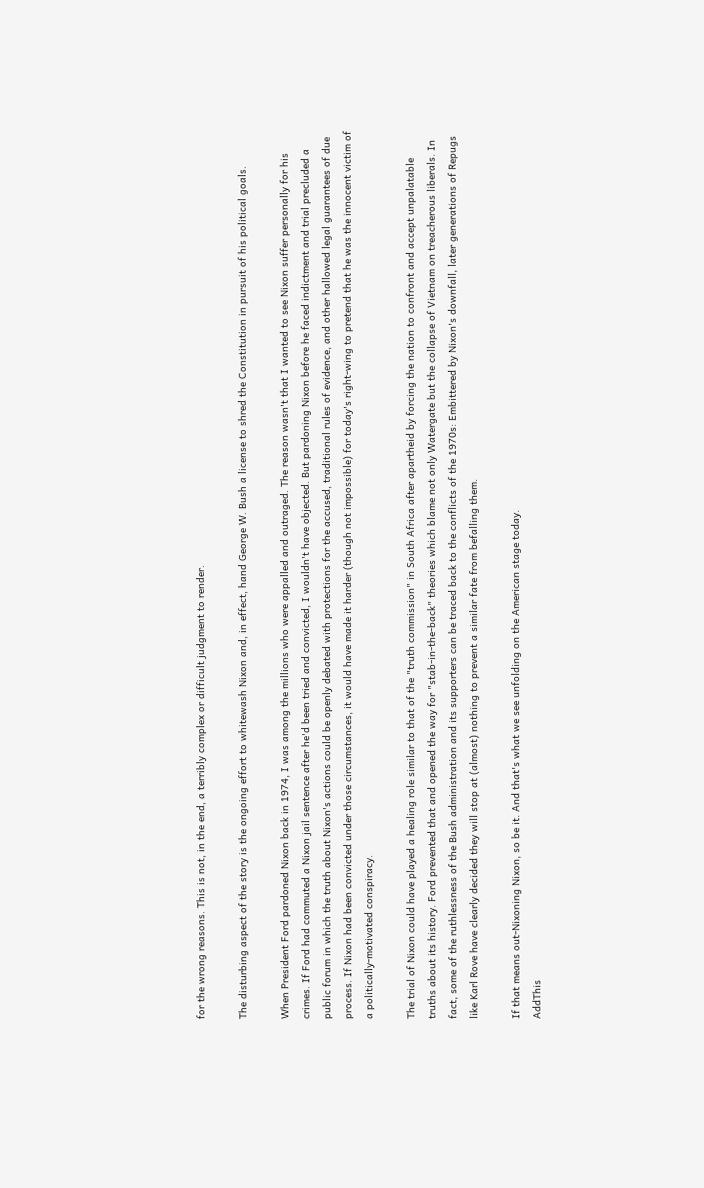for the wrong reasons. This is not, in the end, a terribly complex or difficult judgment to render.

The disturbing aspect of the story is the ongoing effort to whitewash Nixon and, in effect, hand George W. Bush a license to shred the Constitution in pursuit of his political goals.

When President Ford pardoned Nixon back in 1974, I was among the millions who were appalled and outraged. The reason wasn't that I wanted to see Nixon suffer personally for his crimes. If Ford had commuted a Nixon jail sentence after he'd been tried and convicted, I wouldn't have objected. But pardoning Nixon before he faced indictment and trial precluded a public forum in which the truth about Nixon's actions could be openly debated with protections for the accused, traditional rules of evidence, and other hallowed legal guarantees of due process. If Nixon had been convicted under those circumstances, it would have made it harder (though not impossible) for today's right-wing to pretend that he was the innocent victim of a politically-motivated conspiracy.

The trial of Nixon could have played a healing role similar to that of the "truth commission" in South Africa after apartheid by forcing the nation to confront and accept unpalatable truths about its history. Ford prevented that and opened the way for "stab-in-the-back" theories which blame not only Watergate but the collapse of Vietnam on treacherous liberals. In fact, some of the ruthlessness of the Bush administration and its supporters can be traced back to the conflicts of the 1970s: Embittered by Nixon's downfall, later generations of Repugs like Karl Rove have clearly decided they will stop at (almost) nothing to prevent a similar fate from befalling them.

If that means out-Nixoning Nixon, so be it. And that's what we see unfolding on the American stage today.
AddThis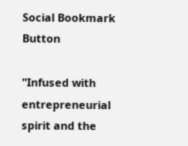Social Bookmark Button

"Infused with entrepreneurial spirit and the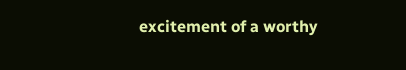excitement of a worthy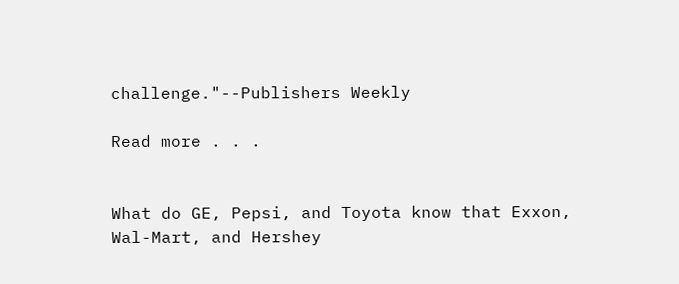challenge."--Publishers Weekly

Read more . . .


What do GE, Pepsi, and Toyota know that Exxon, Wal-Mart, and Hershey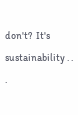don't?  It's sustainability . . .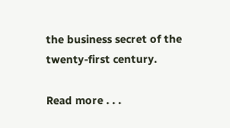the business secret of the twenty-first century.

Read more . . .